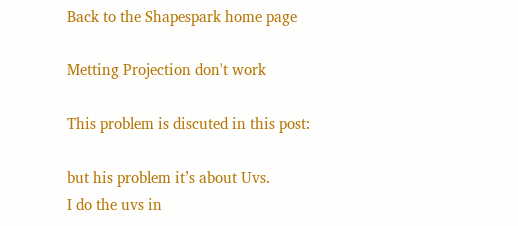Back to the Shapespark home page

Metting Projection don't work

This problem is discuted in this post:

but his problem it’s about Uvs.
I do the uvs in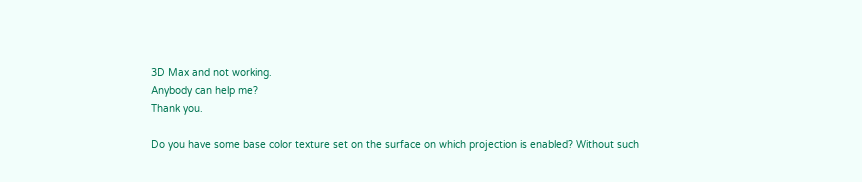3D Max and not working.
Anybody can help me?
Thank you.

Do you have some base color texture set on the surface on which projection is enabled? Without such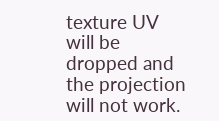texture UV will be dropped and the projection will not work.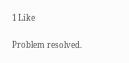1 Like

Problem resolved.